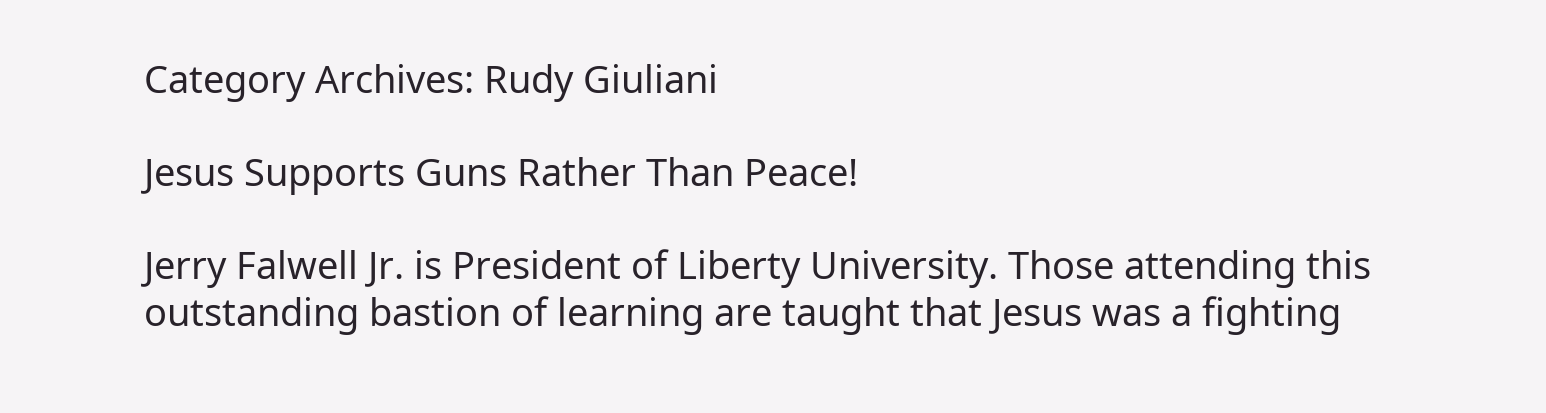Category Archives: Rudy Giuliani

Jesus Supports Guns Rather Than Peace!

Jerry Falwell Jr. is President of Liberty University. Those attending this outstanding bastion of learning are taught that Jesus was a fighting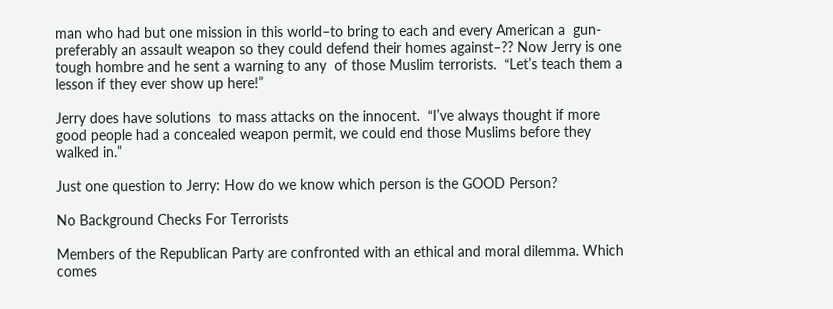man who had but one mission in this world–to bring to each and every American a  gun-preferably an assault weapon so they could defend their homes against–?? Now Jerry is one tough hombre and he sent a warning to any  of those Muslim terrorists.  “Let’s teach them a lesson if they ever show up here!”

Jerry does have solutions  to mass attacks on the innocent.  “I’ve always thought if more good people had a concealed weapon permit, we could end those Muslims before they  walked in.”

Just one question to Jerry: How do we know which person is the GOOD Person?

No Background Checks For Terrorists

Members of the Republican Party are confronted with an ethical and moral dilemma. Which comes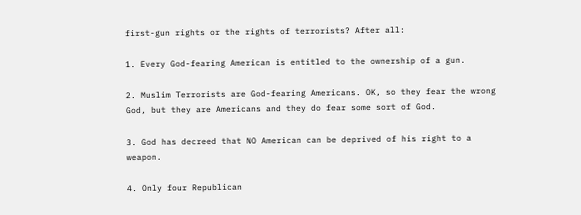first-gun rights or the rights of terrorists? After all:

1. Every God-fearing American is entitled to the ownership of a gun.

2. Muslim Terrorists are God-fearing Americans. OK, so they fear the wrong God, but they are Americans and they do fear some sort of God.

3. God has decreed that NO American can be deprived of his right to a weapon.

4. Only four Republican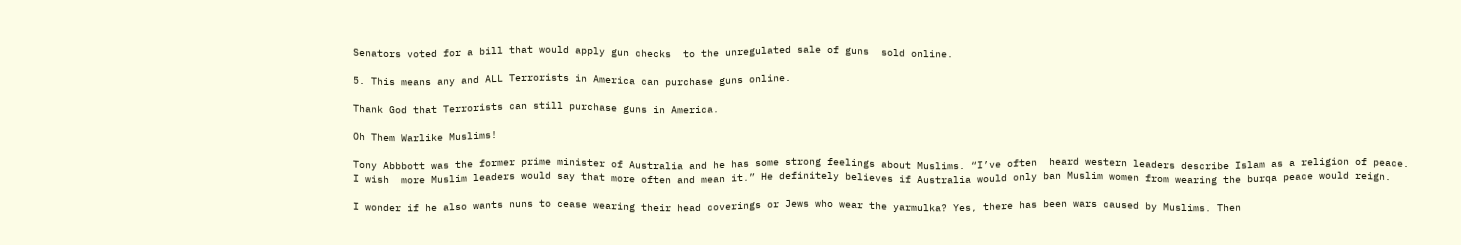Senators voted for a bill that would apply gun checks  to the unregulated sale of guns  sold online.

5. This means any and ALL Terrorists in America can purchase guns online.

Thank God that Terrorists can still purchase guns in America.

Oh Them Warlike Muslims!

Tony Abbbott was the former prime minister of Australia and he has some strong feelings about Muslims. “I’ve often  heard western leaders describe Islam as a religion of peace. I wish  more Muslim leaders would say that more often and mean it.” He definitely believes if Australia would only ban Muslim women from wearing the burqa peace would reign.

I wonder if he also wants nuns to cease wearing their head coverings or Jews who wear the yarmulka? Yes, there has been wars caused by Muslims. Then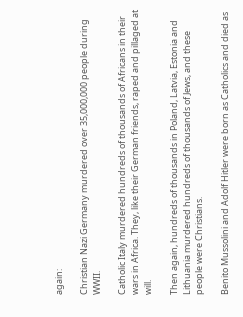again:

Christian Nazi Germany murdered over 35,000,000 people during WWII.

Catholic Italy murdered hundreds of thousands of Africans in their wars in Africa. They, like their German friends, raped and pillaged at will.

Then again, hundreds of thousands in Poland, Latvia, Estonia and Lithuania murdered hundreds of thousands of Jews, and these people were Christians.

Benito Mussolini and Adolf Hitler were born as Catholics and died as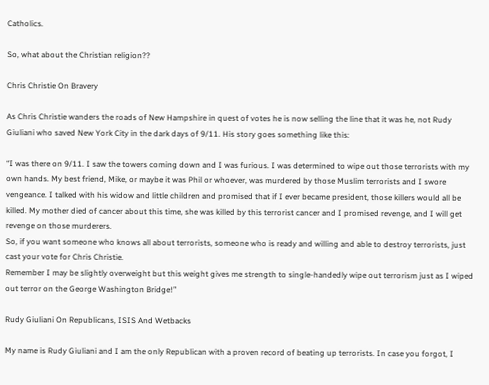Catholics.

So, what about the Christian religion??

Chris Christie On Bravery

As Chris Christie wanders the roads of New Hampshire in quest of votes he is now selling the line that it was he, not Rudy Giuliani who saved New York City in the dark days of 9/11. His story goes something like this:

“I was there on 9/11. I saw the towers coming down and I was furious. I was determined to wipe out those terrorists with my own hands. My best friend, Mike, or maybe it was Phil or whoever, was murdered by those Muslim terrorists and I swore vengeance. I talked with his widow and little children and promised that if I ever became president, those killers would all be killed. My mother died of cancer about this time, she was killed by this terrorist cancer and I promised revenge, and I will get revenge on those murderers.
So, if you want someone who knows all about terrorists, someone who is ready and willing and able to destroy terrorists, just cast your vote for Chris Christie.
Remember I may be slightly overweight but this weight gives me strength to single-handedly wipe out terrorism just as I wiped out terror on the George Washington Bridge!”

Rudy Giuliani On Republicans, ISIS And Wetbacks

My name is Rudy Giuliani and I am the only Republican with a proven record of beating up terrorists. In case you forgot, I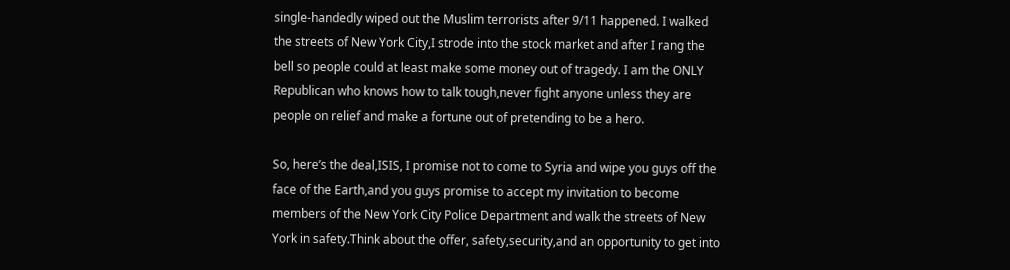single-handedly wiped out the Muslim terrorists after 9/11 happened. I walked the streets of New York City,I strode into the stock market and after I rang the bell so people could at least make some money out of tragedy. I am the ONLY Republican who knows how to talk tough,never fight anyone unless they are people on relief and make a fortune out of pretending to be a hero.

So, here’s the deal,ISIS, I promise not to come to Syria and wipe you guys off the face of the Earth,and you guys promise to accept my invitation to become members of the New York City Police Department and walk the streets of New York in safety.Think about the offer, safety,security,and an opportunity to get into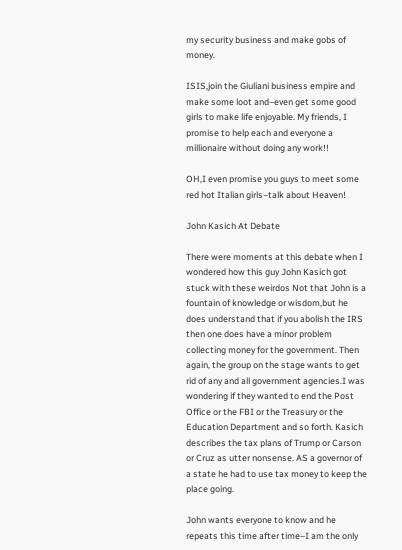my security business and make gobs of money.

ISIS,join the Giuliani business empire and make some loot and–even get some good girls to make life enjoyable. My friends, I promise to help each and everyone a millionaire without doing any work!!

OH,I even promise you guys to meet some red hot Italian girls–talk about Heaven!

John Kasich At Debate

There were moments at this debate when I wondered how this guy John Kasich got stuck with these weirdos Not that John is a fountain of knowledge or wisdom,but he does understand that if you abolish the IRS then one does have a minor problem collecting money for the government. Then again, the group on the stage wants to get rid of any and all government agencies.I was wondering if they wanted to end the Post Office or the FBI or the Treasury or the Education Department and so forth. Kasich describes the tax plans of Trump or Carson or Cruz as utter nonsense. AS a governor of a state he had to use tax money to keep the place going.

John wants everyone to know and he repeats this time after time–I am the only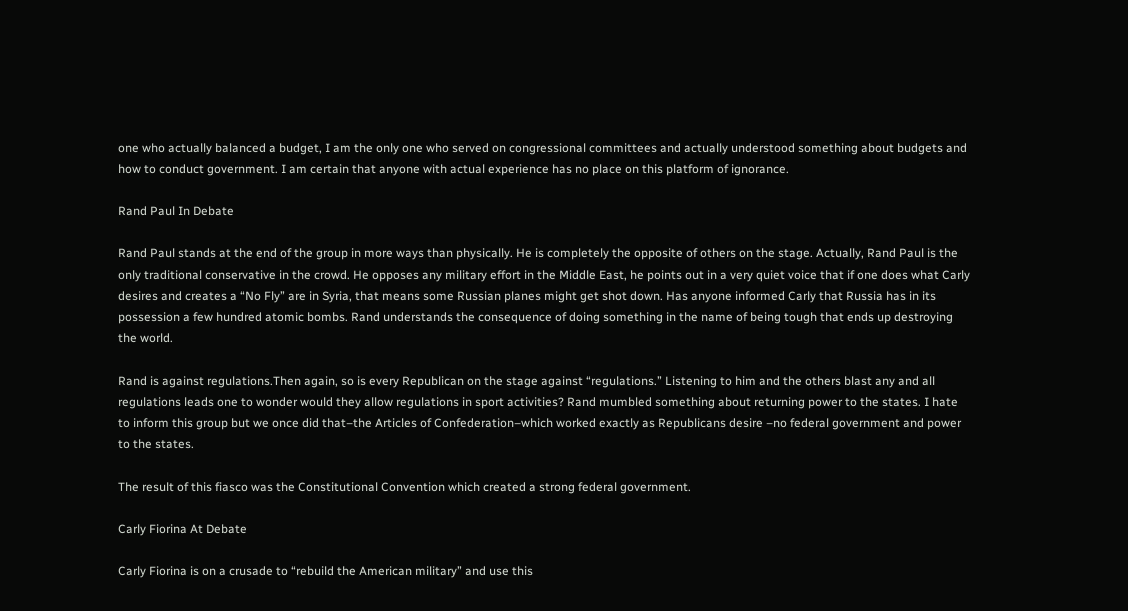one who actually balanced a budget, I am the only one who served on congressional committees and actually understood something about budgets and how to conduct government. I am certain that anyone with actual experience has no place on this platform of ignorance.

Rand Paul In Debate

Rand Paul stands at the end of the group in more ways than physically. He is completely the opposite of others on the stage. Actually, Rand Paul is the only traditional conservative in the crowd. He opposes any military effort in the Middle East, he points out in a very quiet voice that if one does what Carly desires and creates a “No Fly” are in Syria, that means some Russian planes might get shot down. Has anyone informed Carly that Russia has in its possession a few hundred atomic bombs. Rand understands the consequence of doing something in the name of being tough that ends up destroying the world.

Rand is against regulations.Then again, so is every Republican on the stage against “regulations.” Listening to him and the others blast any and all regulations leads one to wonder would they allow regulations in sport activities? Rand mumbled something about returning power to the states. I hate to inform this group but we once did that–the Articles of Confederation–which worked exactly as Republicans desire –no federal government and power to the states.

The result of this fiasco was the Constitutional Convention which created a strong federal government.

Carly Fiorina At Debate

Carly Fiorina is on a crusade to “rebuild the American military” and use this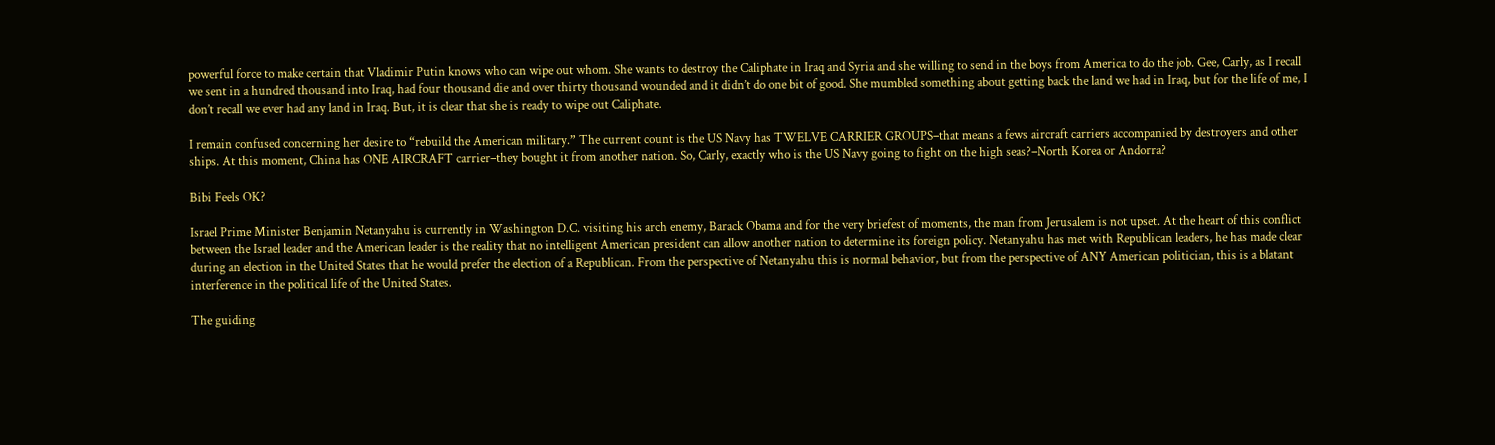powerful force to make certain that Vladimir Putin knows who can wipe out whom. She wants to destroy the Caliphate in Iraq and Syria and she willing to send in the boys from America to do the job. Gee, Carly, as I recall we sent in a hundred thousand into Iraq, had four thousand die and over thirty thousand wounded and it didn’t do one bit of good. She mumbled something about getting back the land we had in Iraq, but for the life of me, I don’t recall we ever had any land in Iraq. But, it is clear that she is ready to wipe out Caliphate.

I remain confused concerning her desire to “rebuild the American military.” The current count is the US Navy has TWELVE CARRIER GROUPS–that means a fews aircraft carriers accompanied by destroyers and other ships. At this moment, China has ONE AIRCRAFT carrier–they bought it from another nation. So, Carly, exactly who is the US Navy going to fight on the high seas?–North Korea or Andorra?

Bibi Feels OK?

Israel Prime Minister Benjamin Netanyahu is currently in Washington D.C. visiting his arch enemy, Barack Obama and for the very briefest of moments, the man from Jerusalem is not upset. At the heart of this conflict between the Israel leader and the American leader is the reality that no intelligent American president can allow another nation to determine its foreign policy. Netanyahu has met with Republican leaders, he has made clear during an election in the United States that he would prefer the election of a Republican. From the perspective of Netanyahu this is normal behavior, but from the perspective of ANY American politician, this is a blatant interference in the political life of the United States.

The guiding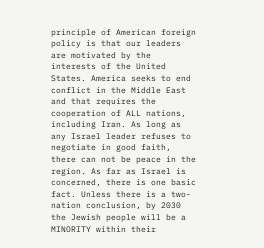principle of American foreign policy is that our leaders are motivated by the interests of the United States. America seeks to end conflict in the Middle East and that requires the cooperation of ALL nations, including Iran. As long as any Israel leader refuses to negotiate in good faith, there can not be peace in the region. As far as Israel is concerned, there is one basic fact. Unless there is a two-nation conclusion, by 2030 the Jewish people will be a MINORITY within their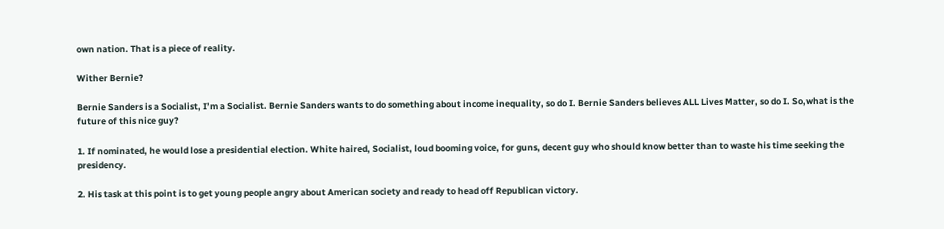own nation. That is a piece of reality.

Wither Bernie?

Bernie Sanders is a Socialist, I’m a Socialist. Bernie Sanders wants to do something about income inequality, so do I. Bernie Sanders believes ALL Lives Matter, so do I. So,what is the future of this nice guy?

1. If nominated, he would lose a presidential election. White haired, Socialist, loud booming voice, for guns, decent guy who should know better than to waste his time seeking the presidency.

2. His task at this point is to get young people angry about American society and ready to head off Republican victory.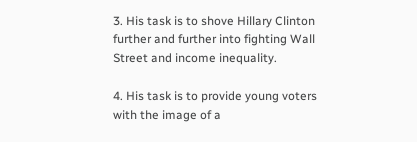3. His task is to shove Hillary Clinton further and further into fighting Wall Street and income inequality.

4. His task is to provide young voters with the image of a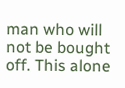man who will not be bought off. This alone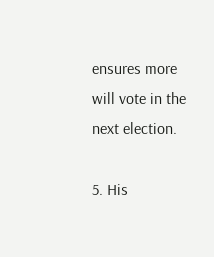ensures more will vote in the next election.

5. His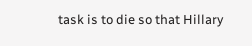task is to die so that Hillary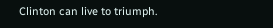Clinton can live to triumph.